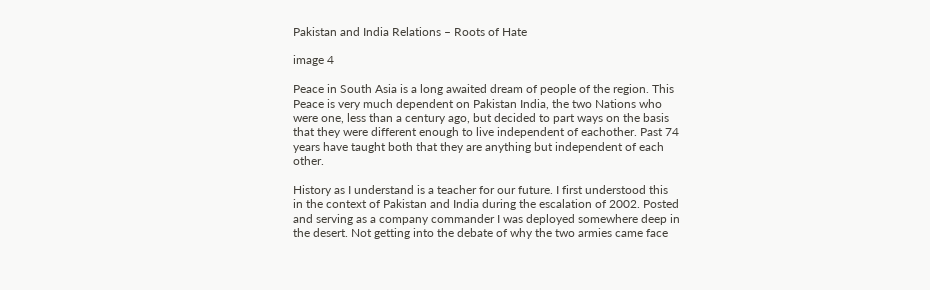Pakistan and India Relations – Roots of Hate

image 4

Peace in South Asia is a long awaited dream of people of the region. This Peace is very much dependent on Pakistan India, the two Nations who were one, less than a century ago, but decided to part ways on the basis that they were different enough to live independent of eachother. Past 74 years have taught both that they are anything but independent of each other.

History as I understand is a teacher for our future. I first understood this in the context of Pakistan and India during the escalation of 2002. Posted and serving as a company commander I was deployed somewhere deep in the desert. Not getting into the debate of why the two armies came face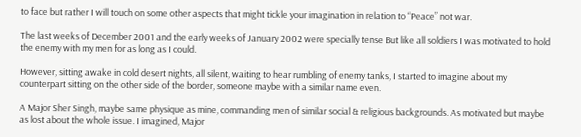to face but rather I will touch on some other aspects that might tickle your imagination in relation to “Peace” not war.

The last weeks of December 2001 and the early weeks of January 2002 were specially tense But like all soldiers I was motivated to hold the enemy with my men for as long as I could.

However, sitting awake in cold desert nights, all silent, waiting to hear rumbling of enemy tanks, I started to imagine about my counterpart sitting on the other side of the border, someone maybe with a similar name even.

A Major Sher Singh, maybe same physique as mine, commanding men of similar social & religious backgrounds. As motivated but maybe as lost about the whole issue. I imagined, Major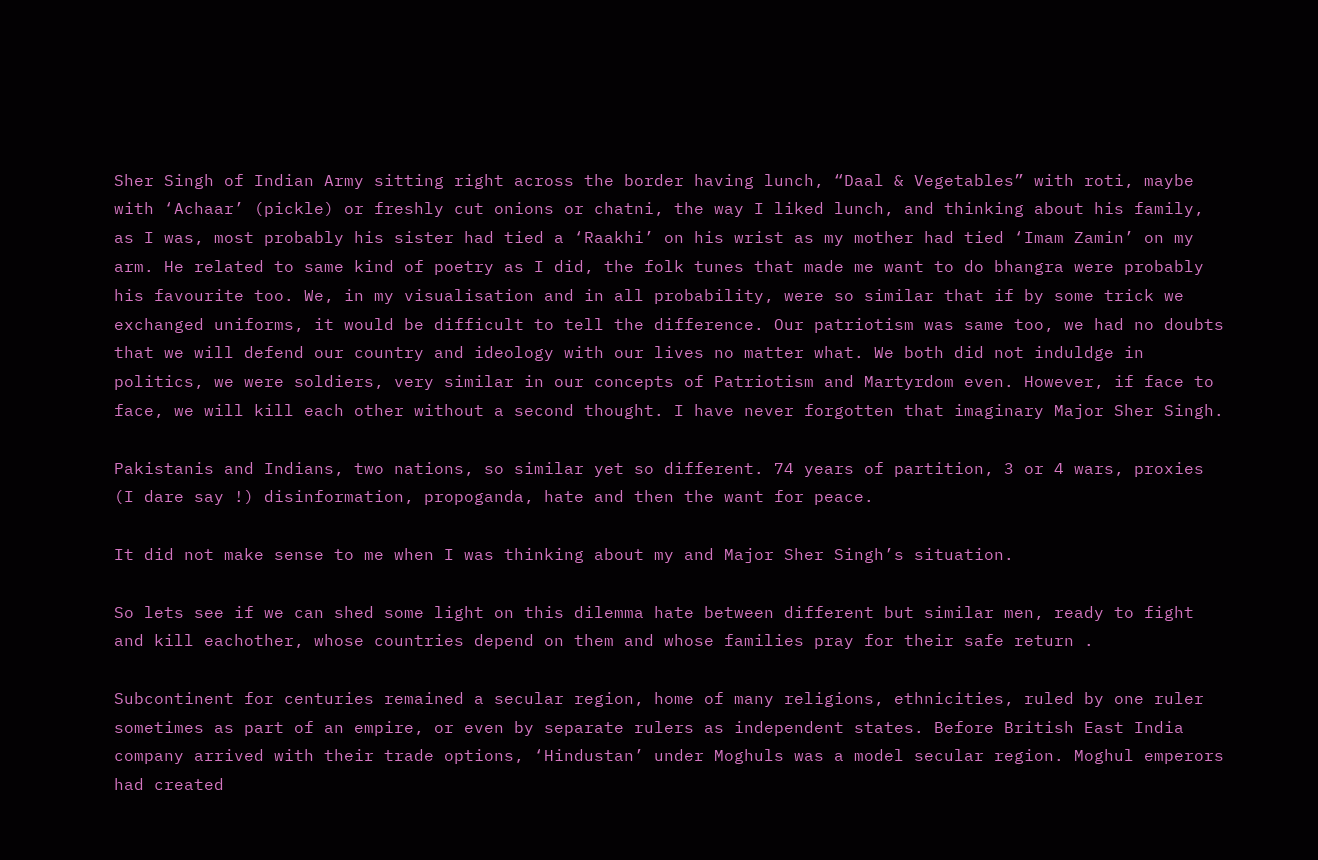Sher Singh of Indian Army sitting right across the border having lunch, “Daal & Vegetables” with roti, maybe with ‘Achaar’ (pickle) or freshly cut onions or chatni, the way I liked lunch, and thinking about his family, as I was, most probably his sister had tied a ‘Raakhi’ on his wrist as my mother had tied ‘Imam Zamin’ on my arm. He related to same kind of poetry as I did, the folk tunes that made me want to do bhangra were probably his favourite too. We, in my visualisation and in all probability, were so similar that if by some trick we exchanged uniforms, it would be difficult to tell the difference. Our patriotism was same too, we had no doubts that we will defend our country and ideology with our lives no matter what. We both did not induldge in politics, we were soldiers, very similar in our concepts of Patriotism and Martyrdom even. However, if face to face, we will kill each other without a second thought. I have never forgotten that imaginary Major Sher Singh.

Pakistanis and Indians, two nations, so similar yet so different. 74 years of partition, 3 or 4 wars, proxies (I dare say !) disinformation, propoganda, hate and then the want for peace.

It did not make sense to me when I was thinking about my and Major Sher Singh’s situation.

So lets see if we can shed some light on this dilemma hate between different but similar men, ready to fight and kill eachother, whose countries depend on them and whose families pray for their safe return .

Subcontinent for centuries remained a secular region, home of many religions, ethnicities, ruled by one ruler sometimes as part of an empire, or even by separate rulers as independent states. Before British East India company arrived with their trade options, ‘Hindustan’ under Moghuls was a model secular region. Moghul emperors had created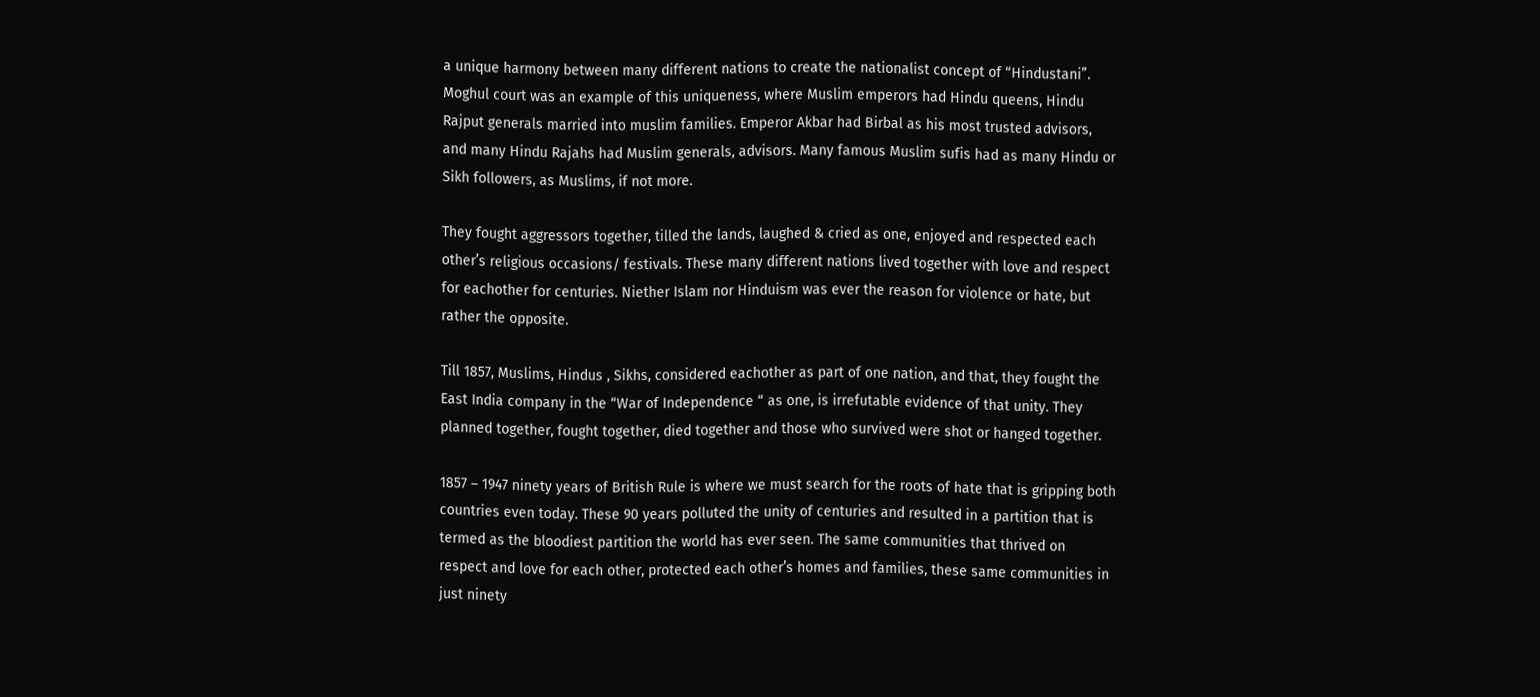a unique harmony between many different nations to create the nationalist concept of “Hindustani”. Moghul court was an example of this uniqueness, where Muslim emperors had Hindu queens, Hindu Rajput generals married into muslim families. Emperor Akbar had Birbal as his most trusted advisors, and many Hindu Rajahs had Muslim generals, advisors. Many famous Muslim sufis had as many Hindu or Sikh followers, as Muslims, if not more.

They fought aggressors together, tilled the lands, laughed & cried as one, enjoyed and respected each other’s religious occasions/ festivals. These many different nations lived together with love and respect for eachother for centuries. Niether Islam nor Hinduism was ever the reason for violence or hate, but rather the opposite.

Till 1857, Muslims, Hindus , Sikhs, considered eachother as part of one nation, and that, they fought the East India company in the “War of Independence “ as one, is irrefutable evidence of that unity. They planned together, fought together, died together and those who survived were shot or hanged together.

1857 – 1947 ninety years of British Rule is where we must search for the roots of hate that is gripping both countries even today. These 90 years polluted the unity of centuries and resulted in a partition that is termed as the bloodiest partition the world has ever seen. The same communities that thrived on respect and love for each other, protected each other’s homes and families, these same communities in just ninety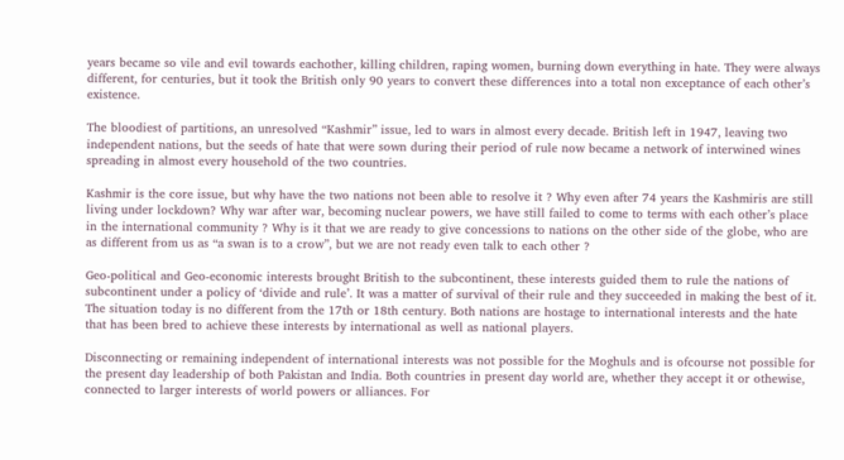years became so vile and evil towards eachother, killing children, raping women, burning down everything in hate. They were always different, for centuries, but it took the British only 90 years to convert these differences into a total non exceptance of each other’s existence.

The bloodiest of partitions, an unresolved “Kashmir” issue, led to wars in almost every decade. British left in 1947, leaving two independent nations, but the seeds of hate that were sown during their period of rule now became a network of interwined wines spreading in almost every household of the two countries.

Kashmir is the core issue, but why have the two nations not been able to resolve it ? Why even after 74 years the Kashmiris are still living under lockdown? Why war after war, becoming nuclear powers, we have still failed to come to terms with each other’s place in the international community ? Why is it that we are ready to give concessions to nations on the other side of the globe, who are as different from us as “a swan is to a crow”, but we are not ready even talk to each other ?

Geo-political and Geo-economic interests brought British to the subcontinent, these interests guided them to rule the nations of subcontinent under a policy of ‘divide and rule’. It was a matter of survival of their rule and they succeeded in making the best of it. The situation today is no different from the 17th or 18th century. Both nations are hostage to international interests and the hate that has been bred to achieve these interests by international as well as national players.

Disconnecting or remaining independent of international interests was not possible for the Moghuls and is ofcourse not possible for the present day leadership of both Pakistan and India. Both countries in present day world are, whether they accept it or othewise, connected to larger interests of world powers or alliances. For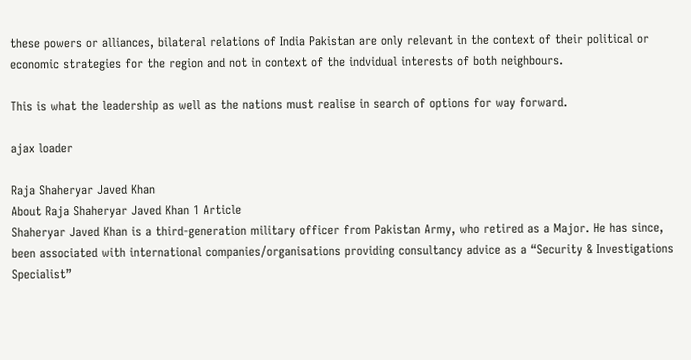these powers or alliances, bilateral relations of India Pakistan are only relevant in the context of their political or economic strategies for the region and not in context of the indvidual interests of both neighbours.

This is what the leadership as well as the nations must realise in search of options for way forward.

ajax loader

Raja Shaheryar Javed Khan
About Raja Shaheryar Javed Khan 1 Article
Shaheryar Javed Khan is a third-generation military officer from Pakistan Army, who retired as a Major. He has since, been associated with international companies/organisations providing consultancy advice as a “Security & Investigations Specialist”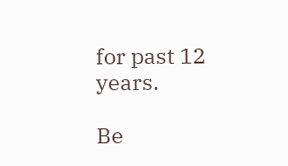for past 12 years.

Be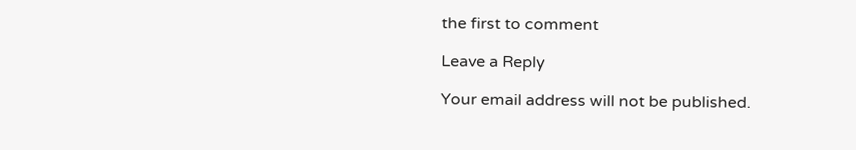the first to comment

Leave a Reply

Your email address will not be published.